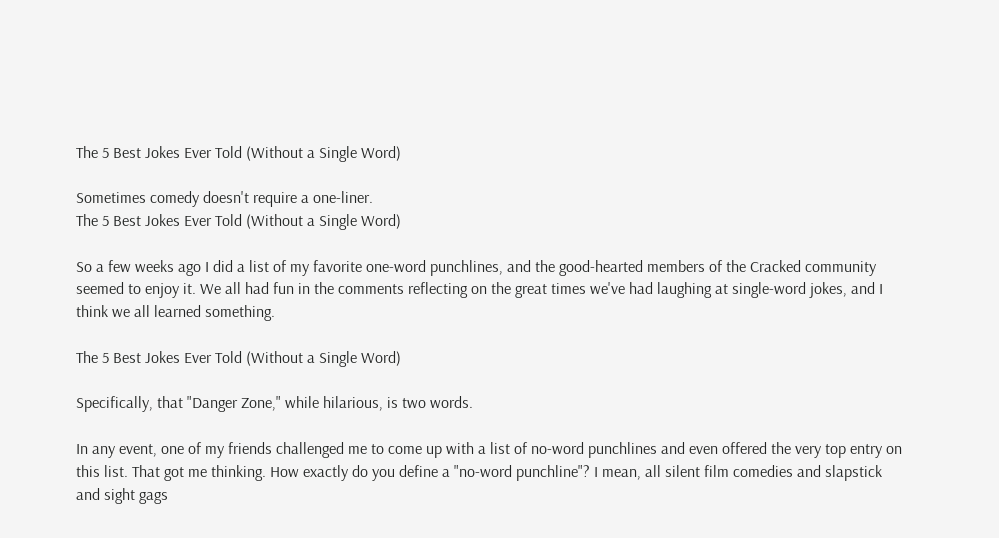The 5 Best Jokes Ever Told (Without a Single Word)

Sometimes comedy doesn't require a one-liner.
The 5 Best Jokes Ever Told (Without a Single Word)

So a few weeks ago I did a list of my favorite one-word punchlines, and the good-hearted members of the Cracked community seemed to enjoy it. We all had fun in the comments reflecting on the great times we've had laughing at single-word jokes, and I think we all learned something.

The 5 Best Jokes Ever Told (Without a Single Word)

Specifically, that "Danger Zone," while hilarious, is two words.

In any event, one of my friends challenged me to come up with a list of no-word punchlines and even offered the very top entry on this list. That got me thinking. How exactly do you define a "no-word punchline"? I mean, all silent film comedies and slapstick and sight gags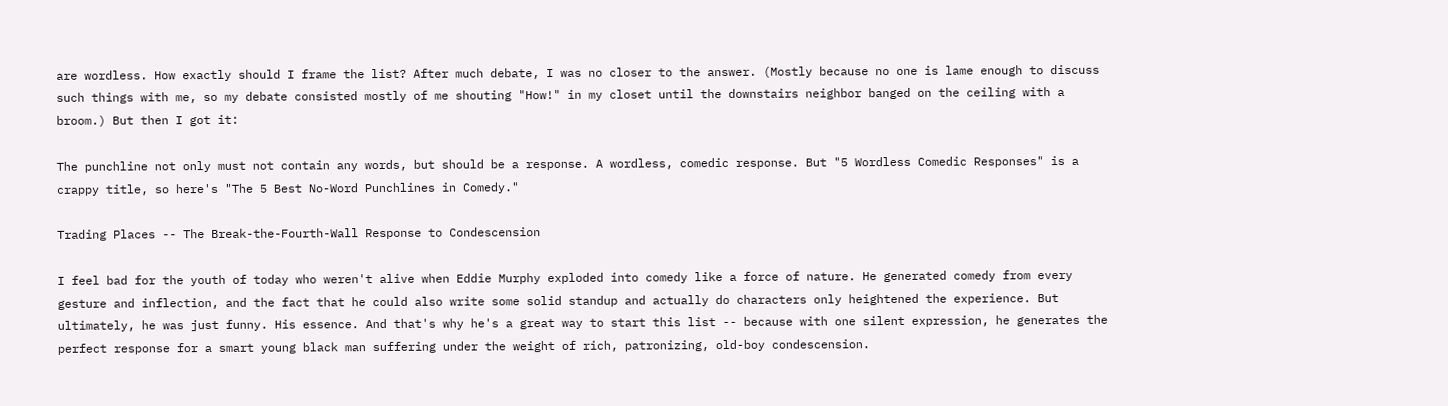are wordless. How exactly should I frame the list? After much debate, I was no closer to the answer. (Mostly because no one is lame enough to discuss such things with me, so my debate consisted mostly of me shouting "How!" in my closet until the downstairs neighbor banged on the ceiling with a broom.) But then I got it:

The punchline not only must not contain any words, but should be a response. A wordless, comedic response. But "5 Wordless Comedic Responses" is a crappy title, so here's "The 5 Best No-Word Punchlines in Comedy."

Trading Places -- The Break-the-Fourth-Wall Response to Condescension

I feel bad for the youth of today who weren't alive when Eddie Murphy exploded into comedy like a force of nature. He generated comedy from every gesture and inflection, and the fact that he could also write some solid standup and actually do characters only heightened the experience. But ultimately, he was just funny. His essence. And that's why he's a great way to start this list -- because with one silent expression, he generates the perfect response for a smart young black man suffering under the weight of rich, patronizing, old-boy condescension.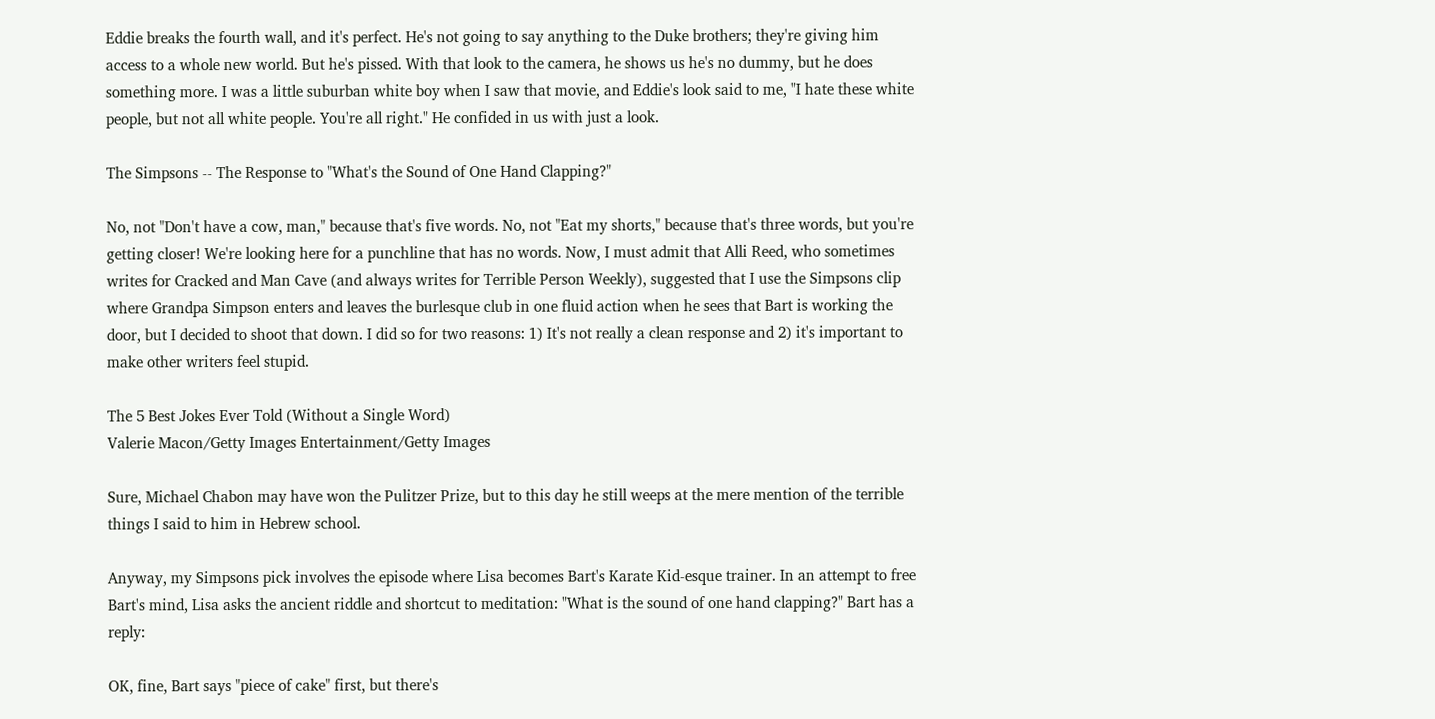Eddie breaks the fourth wall, and it's perfect. He's not going to say anything to the Duke brothers; they're giving him access to a whole new world. But he's pissed. With that look to the camera, he shows us he's no dummy, but he does something more. I was a little suburban white boy when I saw that movie, and Eddie's look said to me, "I hate these white people, but not all white people. You're all right." He confided in us with just a look.

The Simpsons -- The Response to "What's the Sound of One Hand Clapping?"

No, not "Don't have a cow, man," because that's five words. No, not "Eat my shorts," because that's three words, but you're getting closer! We're looking here for a punchline that has no words. Now, I must admit that Alli Reed, who sometimes writes for Cracked and Man Cave (and always writes for Terrible Person Weekly), suggested that I use the Simpsons clip where Grandpa Simpson enters and leaves the burlesque club in one fluid action when he sees that Bart is working the door, but I decided to shoot that down. I did so for two reasons: 1) It's not really a clean response and 2) it's important to make other writers feel stupid.

The 5 Best Jokes Ever Told (Without a Single Word)
Valerie Macon/Getty Images Entertainment/Getty Images

Sure, Michael Chabon may have won the Pulitzer Prize, but to this day he still weeps at the mere mention of the terrible things I said to him in Hebrew school.

Anyway, my Simpsons pick involves the episode where Lisa becomes Bart's Karate Kid-esque trainer. In an attempt to free Bart's mind, Lisa asks the ancient riddle and shortcut to meditation: "What is the sound of one hand clapping?" Bart has a reply:

OK, fine, Bart says "piece of cake" first, but there's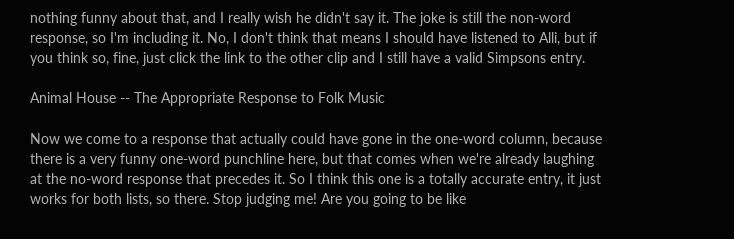nothing funny about that, and I really wish he didn't say it. The joke is still the non-word response, so I'm including it. No, I don't think that means I should have listened to Alli, but if you think so, fine, just click the link to the other clip and I still have a valid Simpsons entry.

Animal House -- The Appropriate Response to Folk Music

Now we come to a response that actually could have gone in the one-word column, because there is a very funny one-word punchline here, but that comes when we're already laughing at the no-word response that precedes it. So I think this one is a totally accurate entry, it just works for both lists, so there. Stop judging me! Are you going to be like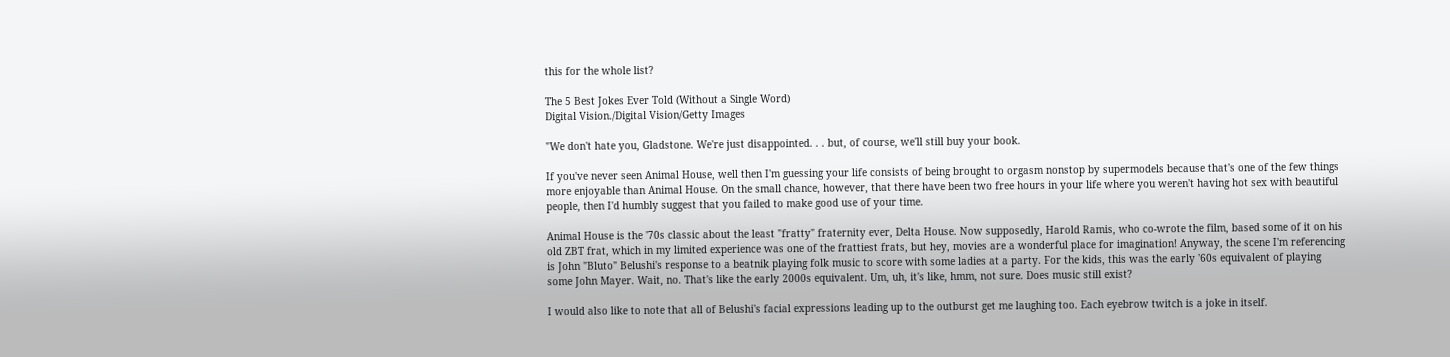this for the whole list?

The 5 Best Jokes Ever Told (Without a Single Word)
Digital Vision./Digital Vision/Getty Images

"We don't hate you, Gladstone. We're just disappointed. . . but, of course, we'll still buy your book.

If you've never seen Animal House, well then I'm guessing your life consists of being brought to orgasm nonstop by supermodels because that's one of the few things more enjoyable than Animal House. On the small chance, however, that there have been two free hours in your life where you weren't having hot sex with beautiful people, then I'd humbly suggest that you failed to make good use of your time.

Animal House is the '70s classic about the least "fratty" fraternity ever, Delta House. Now supposedly, Harold Ramis, who co-wrote the film, based some of it on his old ZBT frat, which in my limited experience was one of the frattiest frats, but hey, movies are a wonderful place for imagination! Anyway, the scene I'm referencing is John "Bluto" Belushi's response to a beatnik playing folk music to score with some ladies at a party. For the kids, this was the early '60s equivalent of playing some John Mayer. Wait, no. That's like the early 2000s equivalent. Um, uh, it's like, hmm, not sure. Does music still exist?

I would also like to note that all of Belushi's facial expressions leading up to the outburst get me laughing too. Each eyebrow twitch is a joke in itself.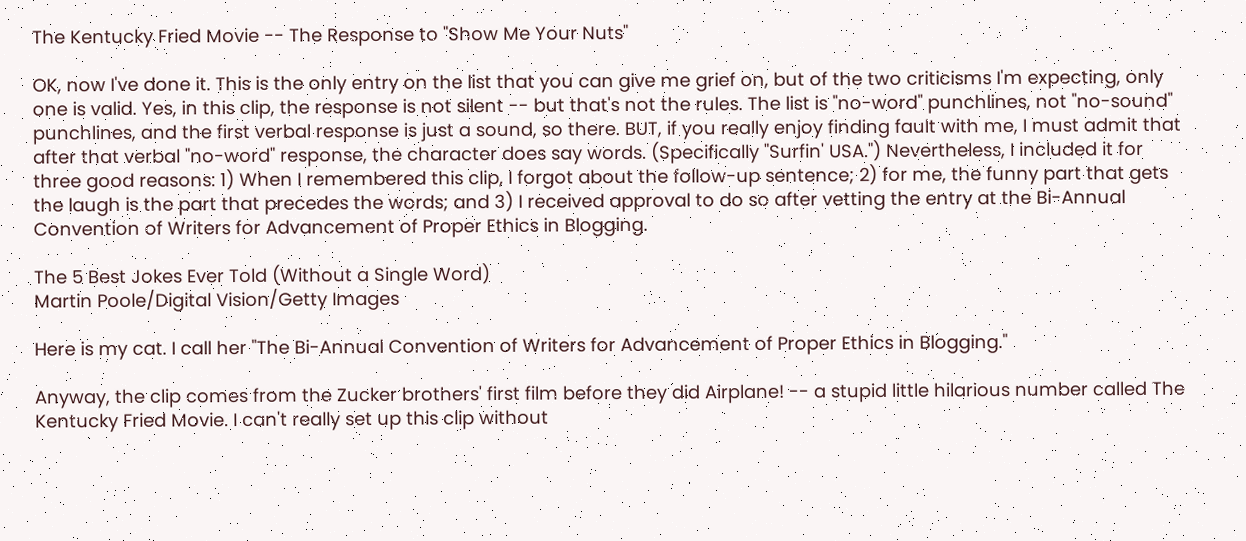The Kentucky Fried Movie -- The Response to "Show Me Your Nuts"

OK, now I've done it. This is the only entry on the list that you can give me grief on, but of the two criticisms I'm expecting, only one is valid. Yes, in this clip, the response is not silent -- but that's not the rules. The list is "no-word" punchlines, not "no-sound" punchlines, and the first verbal response is just a sound, so there. BUT, if you really enjoy finding fault with me, I must admit that after that verbal "no-word" response, the character does say words. (Specifically "Surfin' USA.") Nevertheless, I included it for three good reasons: 1) When I remembered this clip, I forgot about the follow-up sentence; 2) for me, the funny part that gets the laugh is the part that precedes the words; and 3) I received approval to do so after vetting the entry at the Bi-Annual Convention of Writers for Advancement of Proper Ethics in Blogging.

The 5 Best Jokes Ever Told (Without a Single Word)
Martin Poole/Digital Vision/Getty Images

Here is my cat. I call her "The Bi-Annual Convention of Writers for Advancement of Proper Ethics in Blogging."

Anyway, the clip comes from the Zucker brothers' first film before they did Airplane! -- a stupid little hilarious number called The Kentucky Fried Movie. I can't really set up this clip without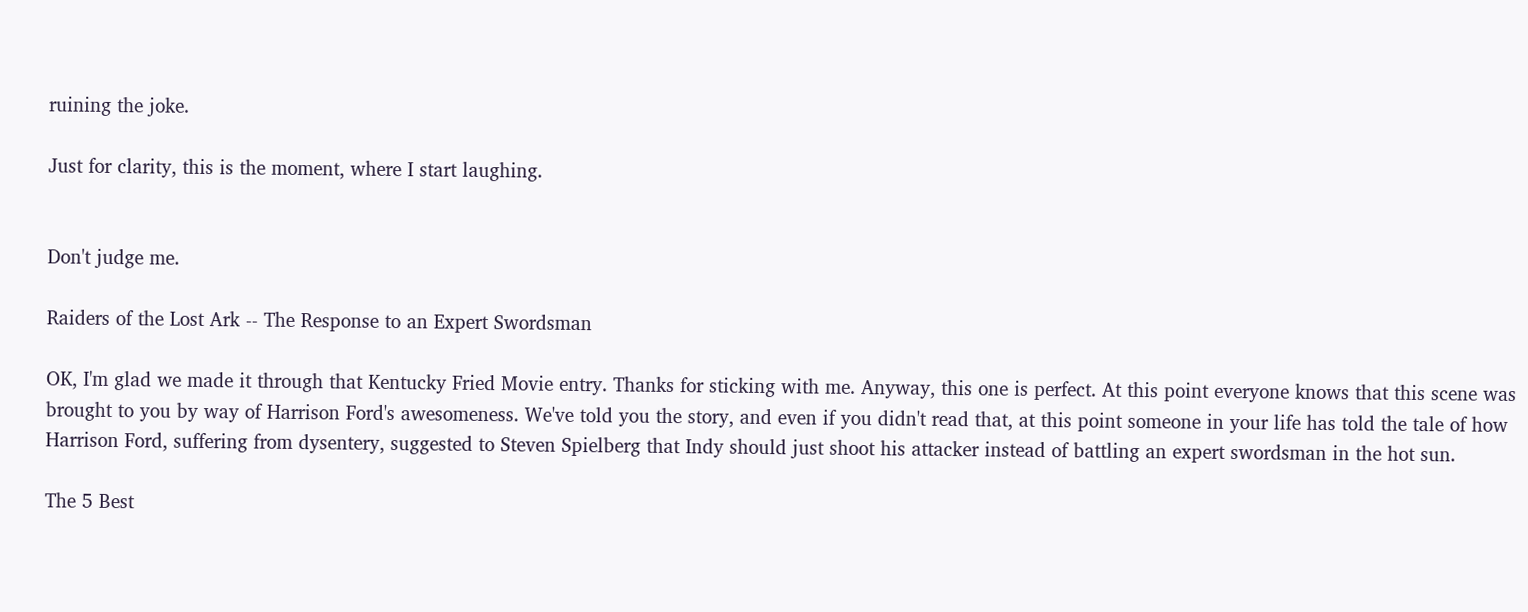ruining the joke.

Just for clarity, this is the moment, where I start laughing.


Don't judge me.

Raiders of the Lost Ark -- The Response to an Expert Swordsman

OK, I'm glad we made it through that Kentucky Fried Movie entry. Thanks for sticking with me. Anyway, this one is perfect. At this point everyone knows that this scene was brought to you by way of Harrison Ford's awesomeness. We've told you the story, and even if you didn't read that, at this point someone in your life has told the tale of how Harrison Ford, suffering from dysentery, suggested to Steven Spielberg that Indy should just shoot his attacker instead of battling an expert swordsman in the hot sun.

The 5 Best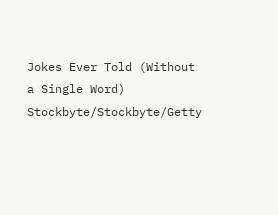Jokes Ever Told (Without a Single Word)
Stockbyte/Stockbyte/Getty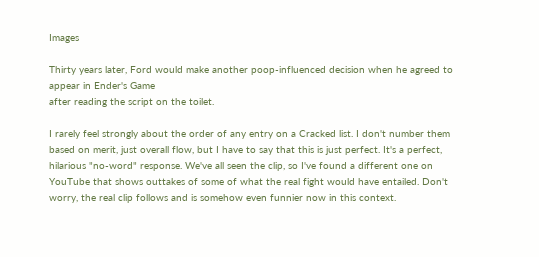Images

Thirty years later, Ford would make another poop-influenced decision when he agreed to appear in Ender's Game
after reading the script on the toilet.

I rarely feel strongly about the order of any entry on a Cracked list. I don't number them based on merit, just overall flow, but I have to say that this is just perfect. It's a perfect, hilarious "no-word" response. We've all seen the clip, so I've found a different one on YouTube that shows outtakes of some of what the real fight would have entailed. Don't worry, the real clip follows and is somehow even funnier now in this context.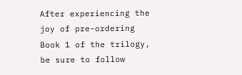After experiencing the joy of pre-ordering Book 1 of the trilogy, be sure to follow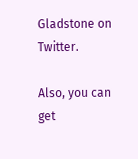Gladstone on Twitter.

Also, you can get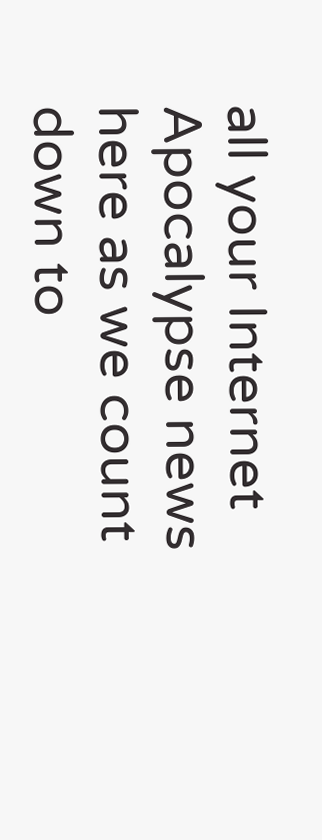all your Internet Apocalypse news here as we count down to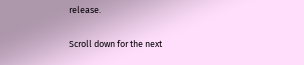release.

Scroll down for the next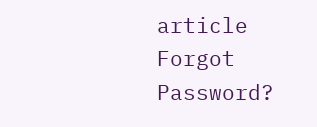article
Forgot Password?